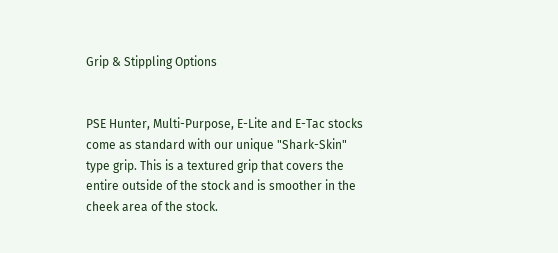Grip & Stippling Options


PSE Hunter, Multi-Purpose, E-Lite and E-Tac stocks come as standard with our unique "Shark-Skin" type grip. This is a textured grip that covers the entire outside of the stock and is smoother in the cheek area of the stock.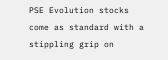PSE Evolution stocks come as standard with a stippling grip on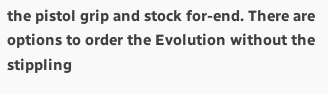the pistol grip and stock for-end. There are options to order the Evolution without the stippling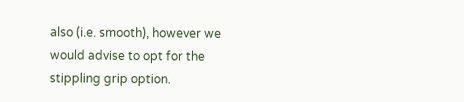also (i.e. smooth), however we would advise to opt for the stippling grip option.